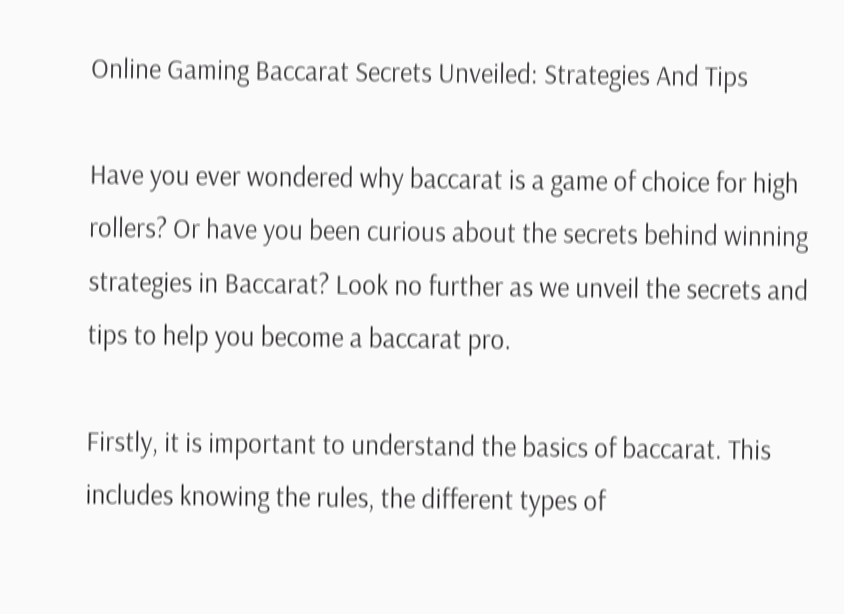Online Gaming Baccarat Secrets Unveiled: Strategies And Tips

Have you ever wondered why baccarat is a game of choice for high rollers? Or have you been curious about the secrets behind winning strategies in Baccarat? Look no further as we unveil the secrets and tips to help you become a baccarat pro.

Firstly, it is important to understand the basics of baccarat. This includes knowing the rules, the different types of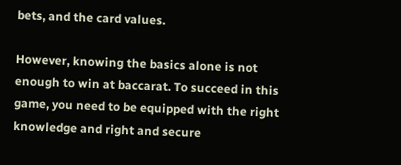bets, and the card values.

However, knowing the basics alone is not enough to win at baccarat. To succeed in this game, you need to be equipped with the right knowledge and right and secure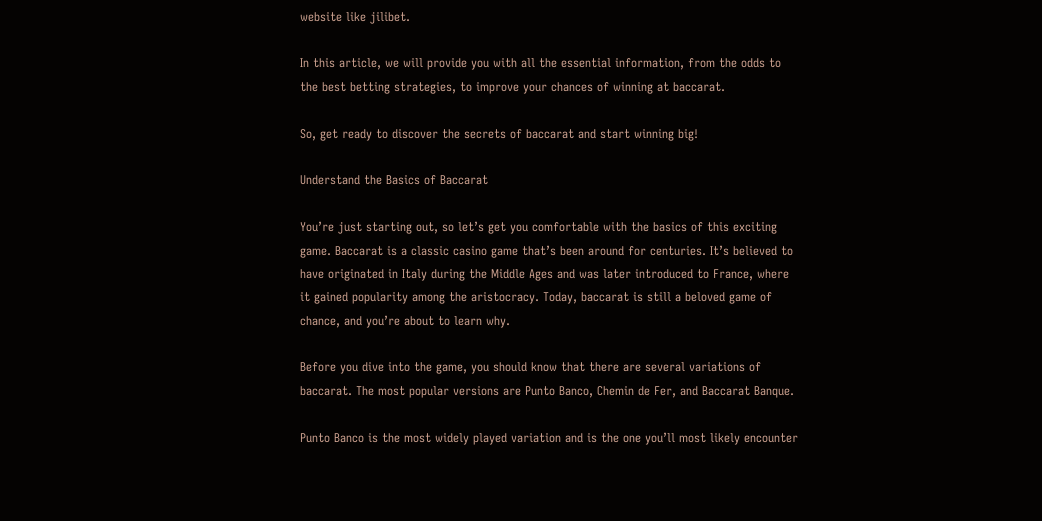website like jilibet.

In this article, we will provide you with all the essential information, from the odds to the best betting strategies, to improve your chances of winning at baccarat.

So, get ready to discover the secrets of baccarat and start winning big!

Understand the Basics of Baccarat

You’re just starting out, so let’s get you comfortable with the basics of this exciting game. Baccarat is a classic casino game that’s been around for centuries. It’s believed to have originated in Italy during the Middle Ages and was later introduced to France, where it gained popularity among the aristocracy. Today, baccarat is still a beloved game of chance, and you’re about to learn why.

Before you dive into the game, you should know that there are several variations of baccarat. The most popular versions are Punto Banco, Chemin de Fer, and Baccarat Banque.

Punto Banco is the most widely played variation and is the one you’ll most likely encounter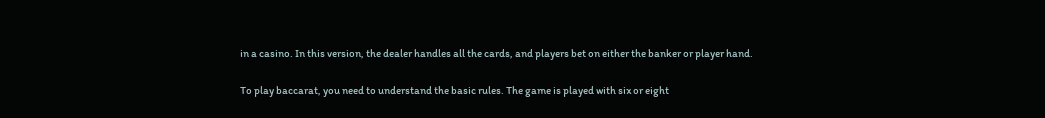in a casino. In this version, the dealer handles all the cards, and players bet on either the banker or player hand.

To play baccarat, you need to understand the basic rules. The game is played with six or eight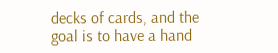decks of cards, and the goal is to have a hand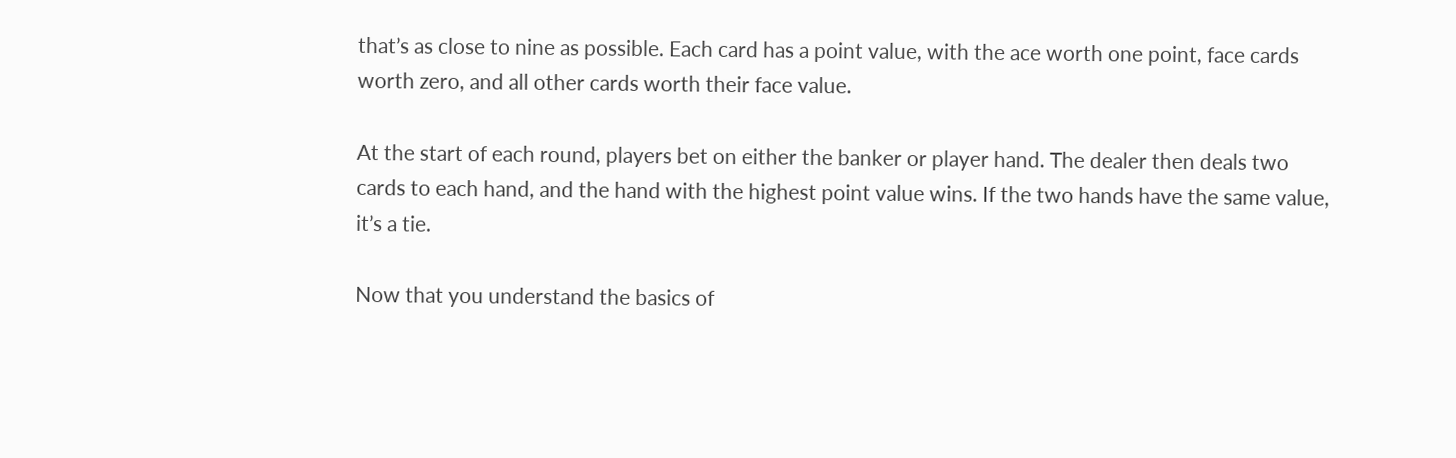that’s as close to nine as possible. Each card has a point value, with the ace worth one point, face cards worth zero, and all other cards worth their face value.

At the start of each round, players bet on either the banker or player hand. The dealer then deals two cards to each hand, and the hand with the highest point value wins. If the two hands have the same value, it’s a tie.

Now that you understand the basics of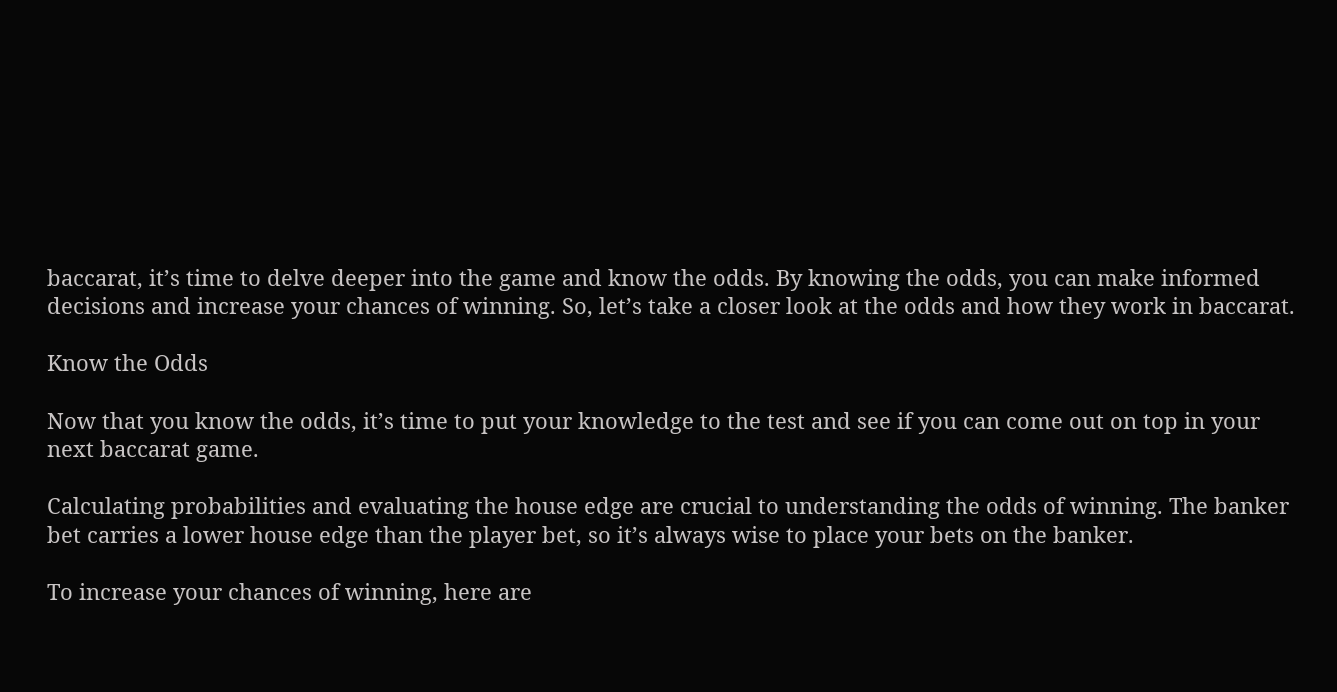baccarat, it’s time to delve deeper into the game and know the odds. By knowing the odds, you can make informed decisions and increase your chances of winning. So, let’s take a closer look at the odds and how they work in baccarat.

Know the Odds

Now that you know the odds, it’s time to put your knowledge to the test and see if you can come out on top in your next baccarat game.

Calculating probabilities and evaluating the house edge are crucial to understanding the odds of winning. The banker bet carries a lower house edge than the player bet, so it’s always wise to place your bets on the banker.

To increase your chances of winning, here are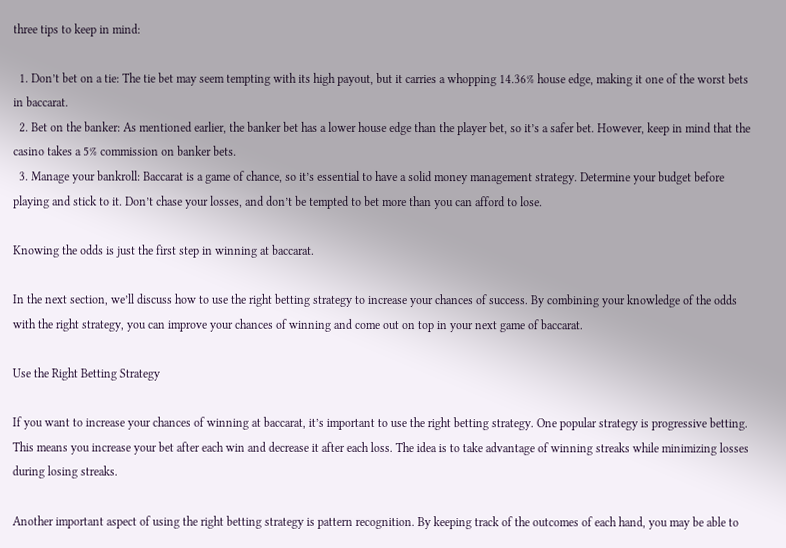three tips to keep in mind:

  1. Don’t bet on a tie: The tie bet may seem tempting with its high payout, but it carries a whopping 14.36% house edge, making it one of the worst bets in baccarat.
  2. Bet on the banker: As mentioned earlier, the banker bet has a lower house edge than the player bet, so it’s a safer bet. However, keep in mind that the casino takes a 5% commission on banker bets.
  3. Manage your bankroll: Baccarat is a game of chance, so it’s essential to have a solid money management strategy. Determine your budget before playing and stick to it. Don’t chase your losses, and don’t be tempted to bet more than you can afford to lose.

Knowing the odds is just the first step in winning at baccarat.

In the next section, we’ll discuss how to use the right betting strategy to increase your chances of success. By combining your knowledge of the odds with the right strategy, you can improve your chances of winning and come out on top in your next game of baccarat.

Use the Right Betting Strategy

If you want to increase your chances of winning at baccarat, it’s important to use the right betting strategy. One popular strategy is progressive betting. This means you increase your bet after each win and decrease it after each loss. The idea is to take advantage of winning streaks while minimizing losses during losing streaks.

Another important aspect of using the right betting strategy is pattern recognition. By keeping track of the outcomes of each hand, you may be able to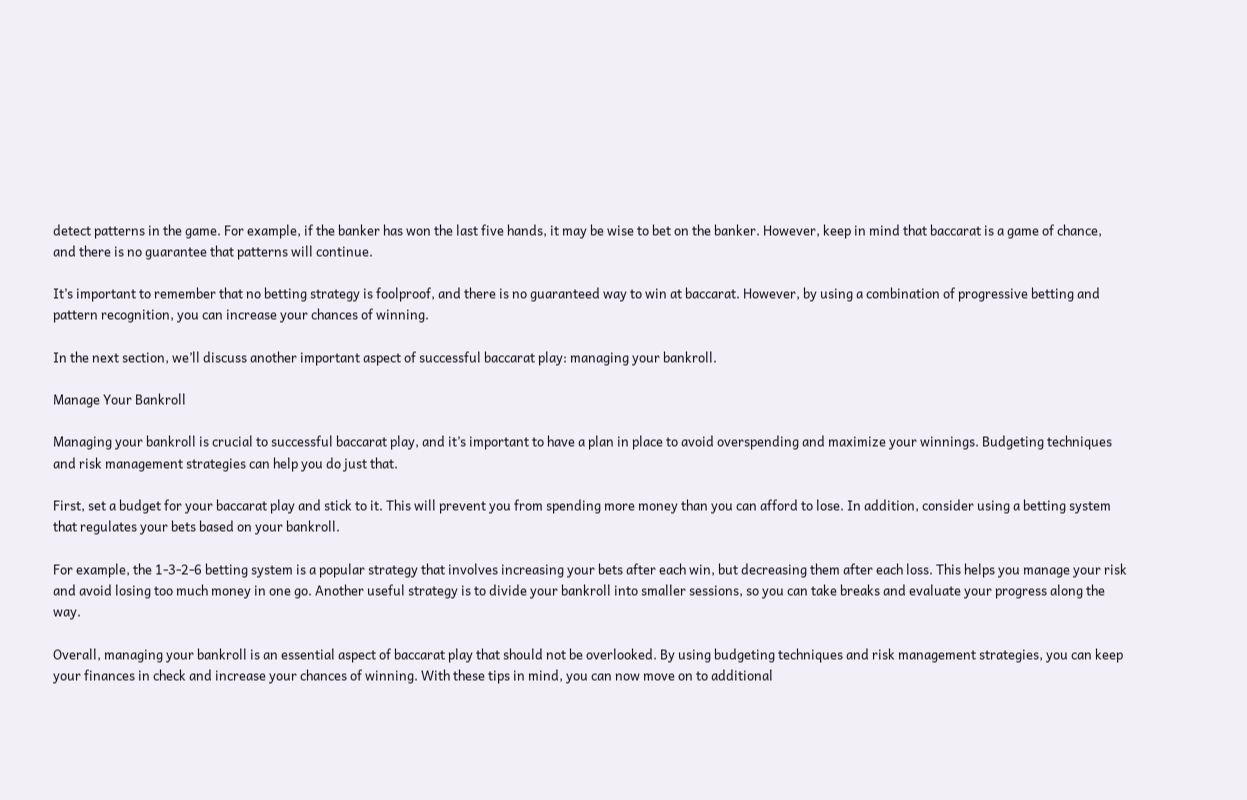detect patterns in the game. For example, if the banker has won the last five hands, it may be wise to bet on the banker. However, keep in mind that baccarat is a game of chance, and there is no guarantee that patterns will continue.

It’s important to remember that no betting strategy is foolproof, and there is no guaranteed way to win at baccarat. However, by using a combination of progressive betting and pattern recognition, you can increase your chances of winning.

In the next section, we’ll discuss another important aspect of successful baccarat play: managing your bankroll.

Manage Your Bankroll

Managing your bankroll is crucial to successful baccarat play, and it’s important to have a plan in place to avoid overspending and maximize your winnings. Budgeting techniques and risk management strategies can help you do just that.

First, set a budget for your baccarat play and stick to it. This will prevent you from spending more money than you can afford to lose. In addition, consider using a betting system that regulates your bets based on your bankroll.

For example, the 1-3-2-6 betting system is a popular strategy that involves increasing your bets after each win, but decreasing them after each loss. This helps you manage your risk and avoid losing too much money in one go. Another useful strategy is to divide your bankroll into smaller sessions, so you can take breaks and evaluate your progress along the way.

Overall, managing your bankroll is an essential aspect of baccarat play that should not be overlooked. By using budgeting techniques and risk management strategies, you can keep your finances in check and increase your chances of winning. With these tips in mind, you can now move on to additional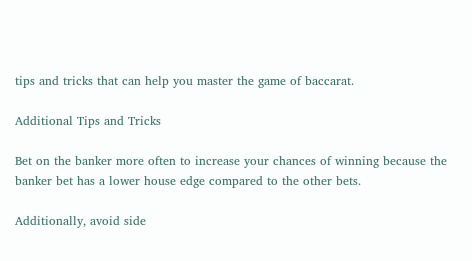tips and tricks that can help you master the game of baccarat.

Additional Tips and Tricks

Bet on the banker more often to increase your chances of winning because the banker bet has a lower house edge compared to the other bets.

Additionally, avoid side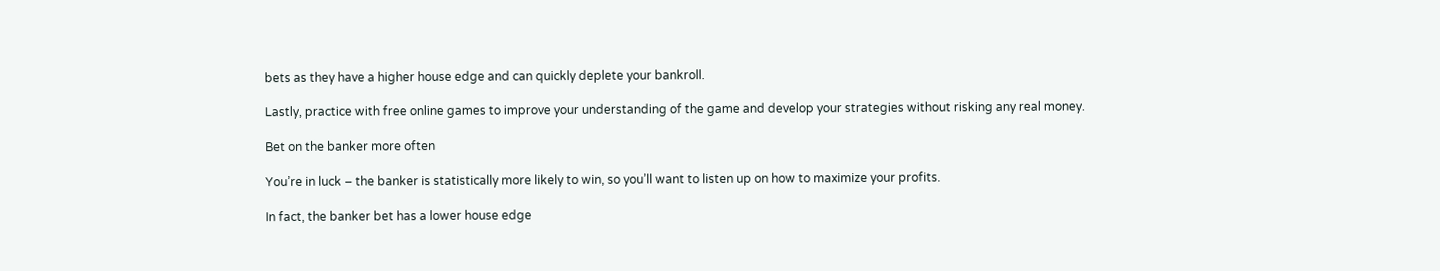bets as they have a higher house edge and can quickly deplete your bankroll.

Lastly, practice with free online games to improve your understanding of the game and develop your strategies without risking any real money.

Bet on the banker more often

You’re in luck – the banker is statistically more likely to win, so you’ll want to listen up on how to maximize your profits.

In fact, the banker bet has a lower house edge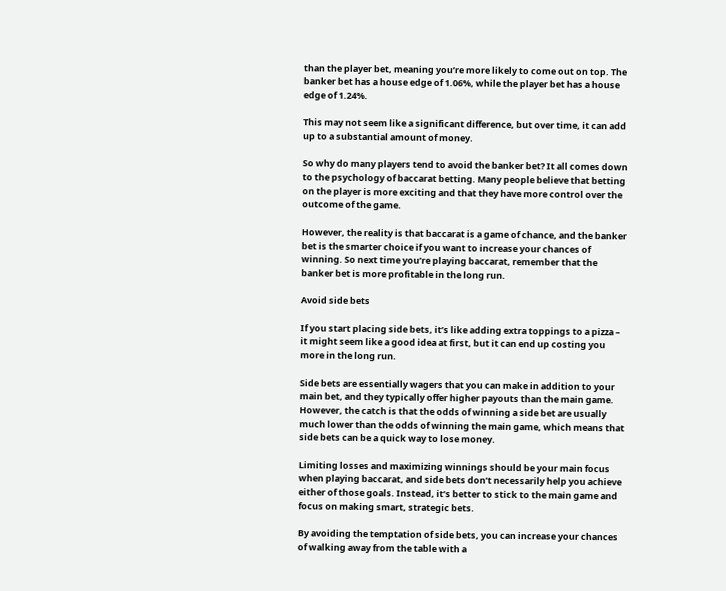than the player bet, meaning you’re more likely to come out on top. The banker bet has a house edge of 1.06%, while the player bet has a house edge of 1.24%.

This may not seem like a significant difference, but over time, it can add up to a substantial amount of money.

So why do many players tend to avoid the banker bet? It all comes down to the psychology of baccarat betting. Many people believe that betting on the player is more exciting and that they have more control over the outcome of the game.

However, the reality is that baccarat is a game of chance, and the banker bet is the smarter choice if you want to increase your chances of winning. So next time you’re playing baccarat, remember that the banker bet is more profitable in the long run.

Avoid side bets

If you start placing side bets, it’s like adding extra toppings to a pizza – it might seem like a good idea at first, but it can end up costing you more in the long run.

Side bets are essentially wagers that you can make in addition to your main bet, and they typically offer higher payouts than the main game. However, the catch is that the odds of winning a side bet are usually much lower than the odds of winning the main game, which means that side bets can be a quick way to lose money.

Limiting losses and maximizing winnings should be your main focus when playing baccarat, and side bets don’t necessarily help you achieve either of those goals. Instead, it’s better to stick to the main game and focus on making smart, strategic bets.

By avoiding the temptation of side bets, you can increase your chances of walking away from the table with a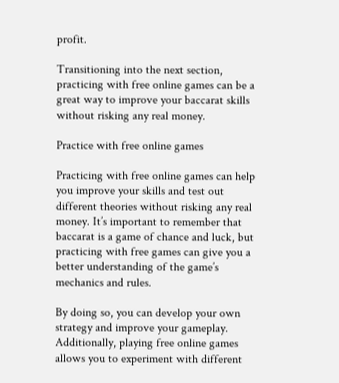profit.

Transitioning into the next section, practicing with free online games can be a great way to improve your baccarat skills without risking any real money.

Practice with free online games

Practicing with free online games can help you improve your skills and test out different theories without risking any real money. It’s important to remember that baccarat is a game of chance and luck, but practicing with free games can give you a better understanding of the game’s mechanics and rules.

By doing so, you can develop your own strategy and improve your gameplay. Additionally, playing free online games allows you to experiment with different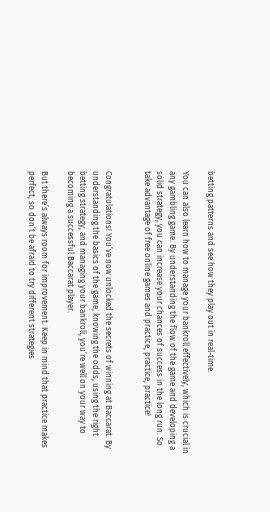betting patterns and see how they play out in real-time.

You can also learn how to manage your bankroll effectively, which is crucial in any gambling game. By understanding the flow of the game and developing a solid strategy, you can increase your chances of success in the long run. So take advantage of free online games and practice, practice, practice!


Congratulations! You’ve now unlocked the secrets of winning at Baccarat. By understanding the basics of the game, knowing the odds, using the right betting strategy, and managing your bankroll, you’re well on your way to becoming a successful Baccarat player.

But there’s always room for improvement. Keep in mind that practice makes perfect, so don’t be afraid to try different strategies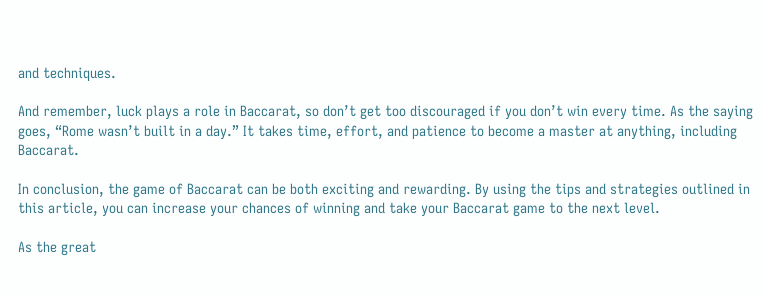and techniques.

And remember, luck plays a role in Baccarat, so don’t get too discouraged if you don’t win every time. As the saying goes, “Rome wasn’t built in a day.” It takes time, effort, and patience to become a master at anything, including Baccarat.

In conclusion, the game of Baccarat can be both exciting and rewarding. By using the tips and strategies outlined in this article, you can increase your chances of winning and take your Baccarat game to the next level.

As the great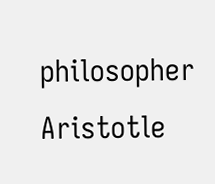philosopher Aristotle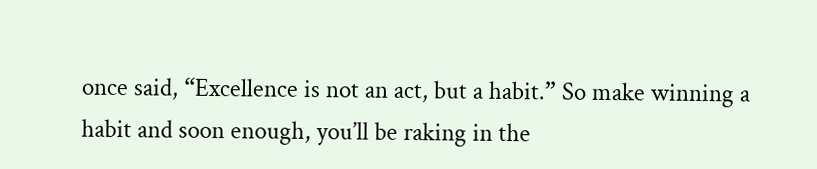once said, “Excellence is not an act, but a habit.” So make winning a habit and soon enough, you’ll be raking in the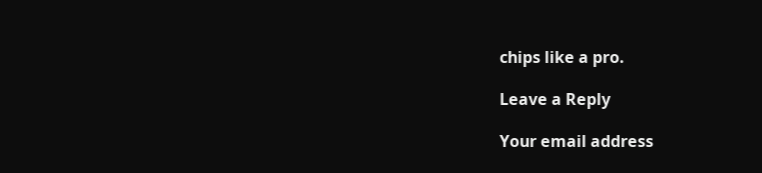chips like a pro.

Leave a Reply

Your email address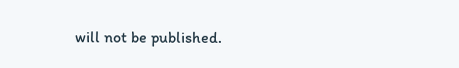will not be published.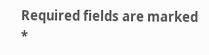Required fields are marked *